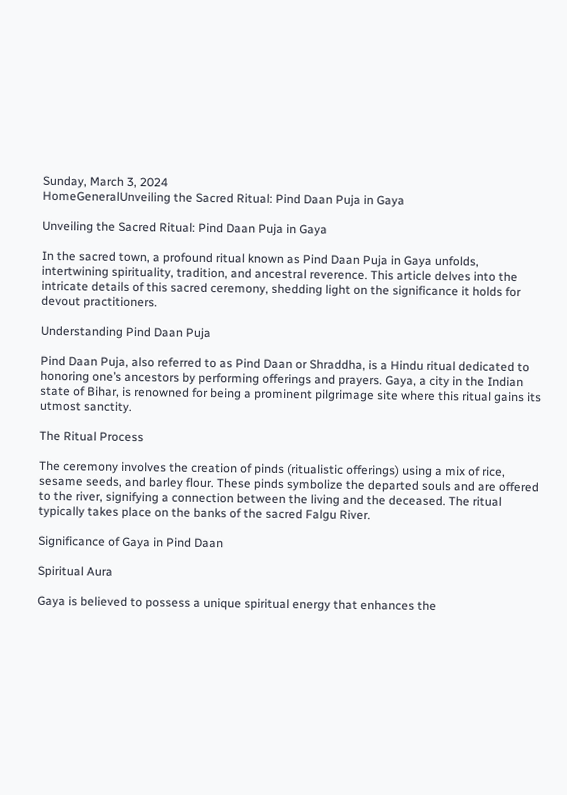Sunday, March 3, 2024
HomeGeneralUnveiling the Sacred Ritual: Pind Daan Puja in Gaya

Unveiling the Sacred Ritual: Pind Daan Puja in Gaya

In the sacred town, a profound ritual known as Pind Daan Puja in Gaya unfolds, intertwining spirituality, tradition, and ancestral reverence. This article delves into the intricate details of this sacred ceremony, shedding light on the significance it holds for devout practitioners.

Understanding Pind Daan Puja

Pind Daan Puja, also referred to as Pind Daan or Shraddha, is a Hindu ritual dedicated to honoring one’s ancestors by performing offerings and prayers. Gaya, a city in the Indian state of Bihar, is renowned for being a prominent pilgrimage site where this ritual gains its utmost sanctity.

The Ritual Process

The ceremony involves the creation of pinds (ritualistic offerings) using a mix of rice, sesame seeds, and barley flour. These pinds symbolize the departed souls and are offered to the river, signifying a connection between the living and the deceased. The ritual typically takes place on the banks of the sacred Falgu River.

Significance of Gaya in Pind Daan

Spiritual Aura

Gaya is believed to possess a unique spiritual energy that enhances the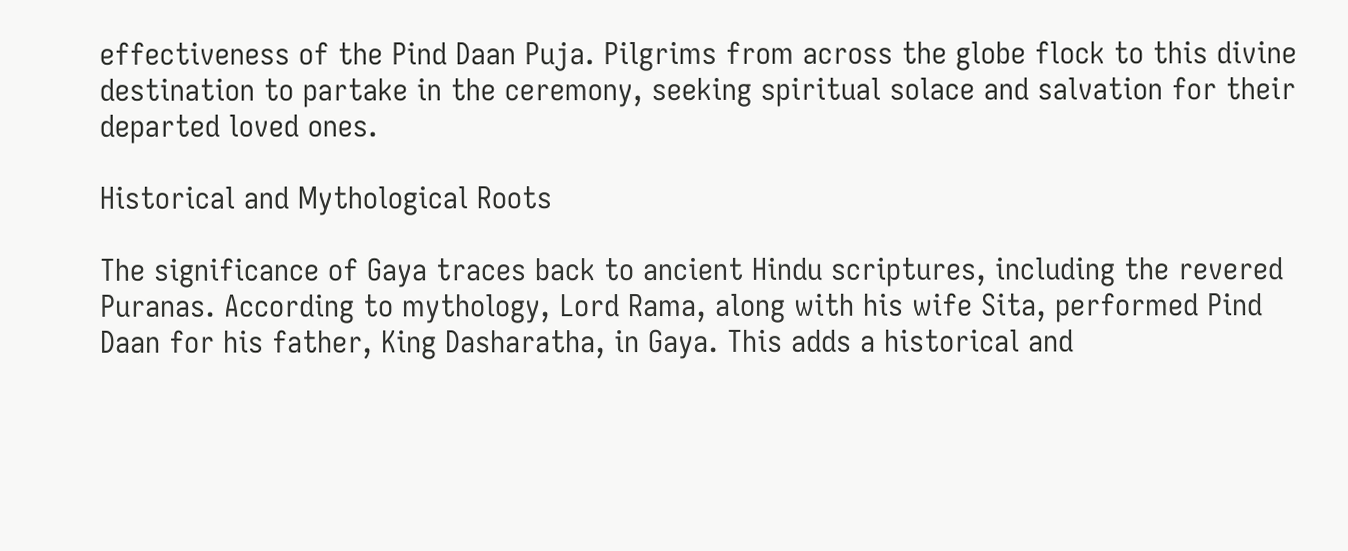effectiveness of the Pind Daan Puja. Pilgrims from across the globe flock to this divine destination to partake in the ceremony, seeking spiritual solace and salvation for their departed loved ones.

Historical and Mythological Roots

The significance of Gaya traces back to ancient Hindu scriptures, including the revered Puranas. According to mythology, Lord Rama, along with his wife Sita, performed Pind Daan for his father, King Dasharatha, in Gaya. This adds a historical and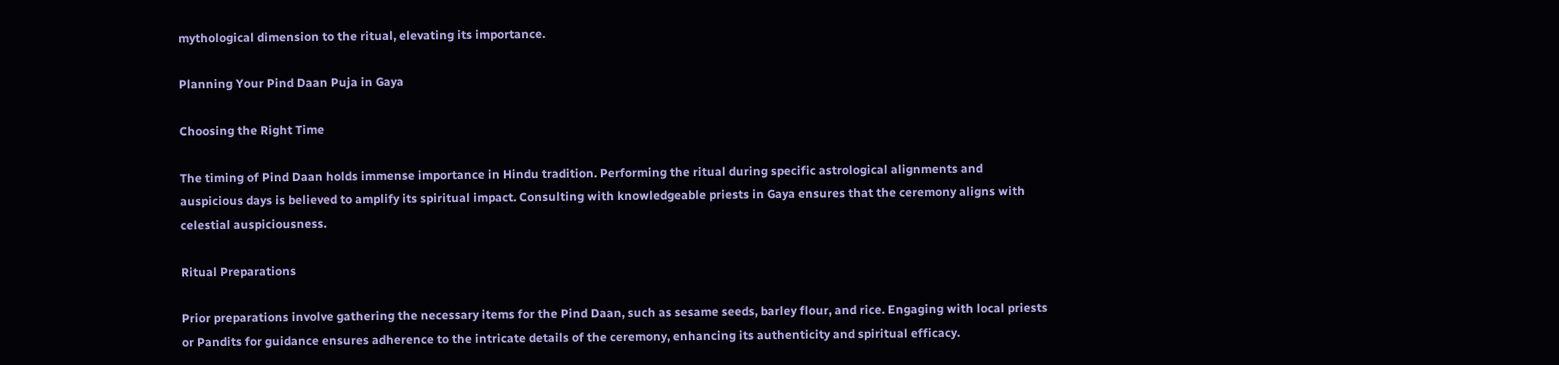mythological dimension to the ritual, elevating its importance.

Planning Your Pind Daan Puja in Gaya

Choosing the Right Time

The timing of Pind Daan holds immense importance in Hindu tradition. Performing the ritual during specific astrological alignments and auspicious days is believed to amplify its spiritual impact. Consulting with knowledgeable priests in Gaya ensures that the ceremony aligns with celestial auspiciousness.

Ritual Preparations

Prior preparations involve gathering the necessary items for the Pind Daan, such as sesame seeds, barley flour, and rice. Engaging with local priests or Pandits for guidance ensures adherence to the intricate details of the ceremony, enhancing its authenticity and spiritual efficacy.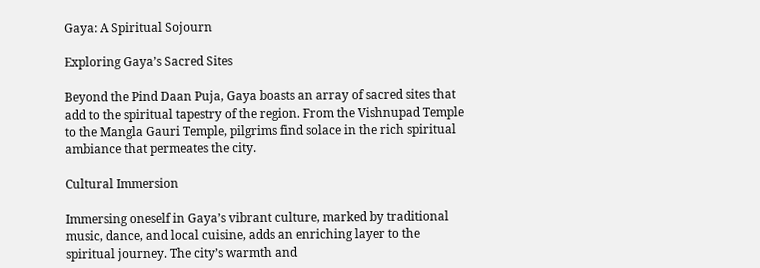Gaya: A Spiritual Sojourn

Exploring Gaya’s Sacred Sites

Beyond the Pind Daan Puja, Gaya boasts an array of sacred sites that add to the spiritual tapestry of the region. From the Vishnupad Temple to the Mangla Gauri Temple, pilgrims find solace in the rich spiritual ambiance that permeates the city.

Cultural Immersion

Immersing oneself in Gaya’s vibrant culture, marked by traditional music, dance, and local cuisine, adds an enriching layer to the spiritual journey. The city’s warmth and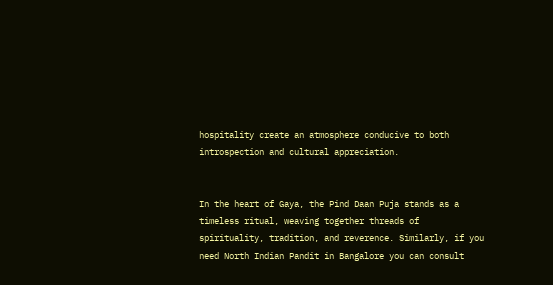hospitality create an atmosphere conducive to both introspection and cultural appreciation.


In the heart of Gaya, the Pind Daan Puja stands as a timeless ritual, weaving together threads of spirituality, tradition, and reverence. Similarly, if you need North Indian Pandit in Bangalore you can consult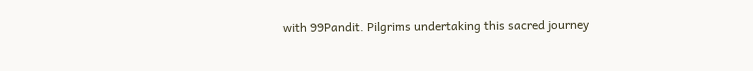with 99Pandit. Pilgrims undertaking this sacred journey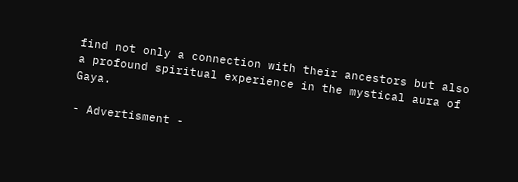find not only a connection with their ancestors but also a profound spiritual experience in the mystical aura of Gaya.

- Advertisment -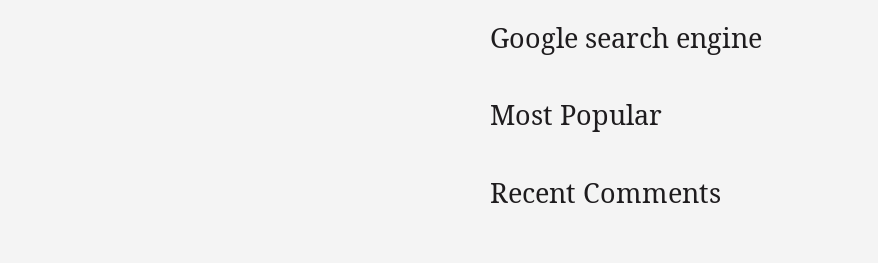Google search engine

Most Popular

Recent Comments